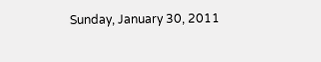Sunday, January 30, 2011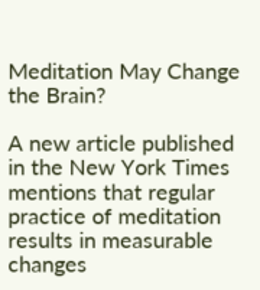Meditation May Change the Brain?

A new article published in the New York Times mentions that regular practice of meditation results in measurable changes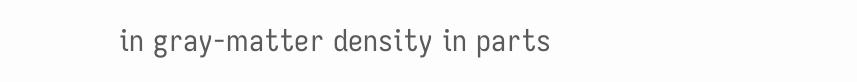in gray-matter density in parts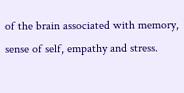of the brain associated with memory, sense of self, empathy and stress.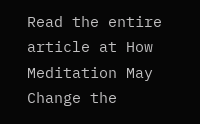Read the entire article at How Meditation May Change the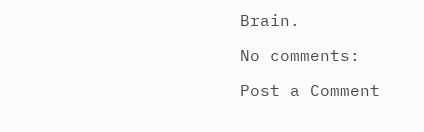Brain.

No comments:

Post a Comment